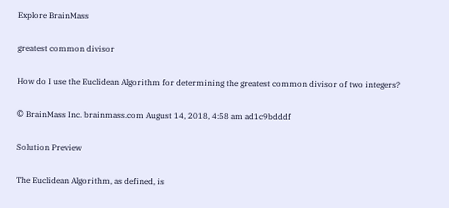Explore BrainMass

greatest common divisor

How do I use the Euclidean Algorithm for determining the greatest common divisor of two integers?

© BrainMass Inc. brainmass.com August 14, 2018, 4:58 am ad1c9bdddf

Solution Preview

The Euclidean Algorithm, as defined, is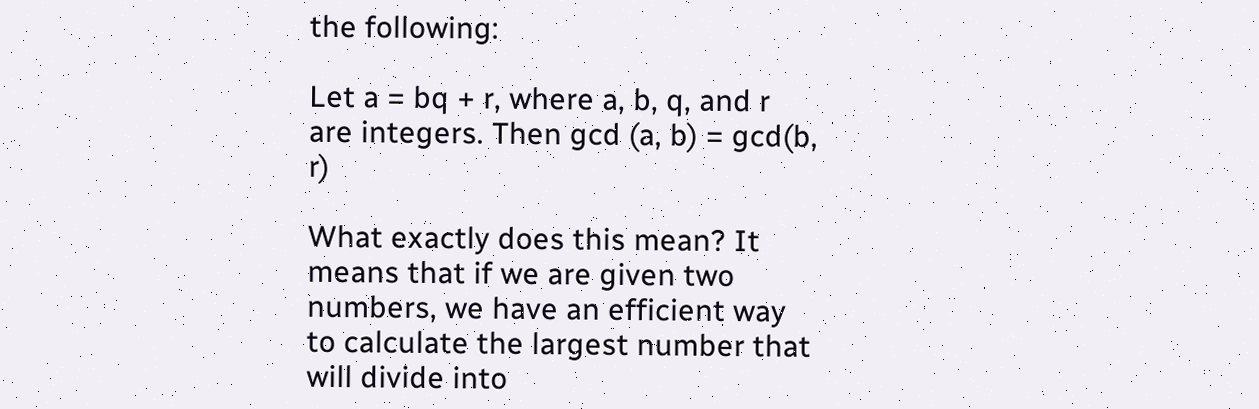the following:

Let a = bq + r, where a, b, q, and r are integers. Then gcd (a, b) = gcd(b, r)

What exactly does this mean? It means that if we are given two numbers, we have an efficient way to calculate the largest number that will divide into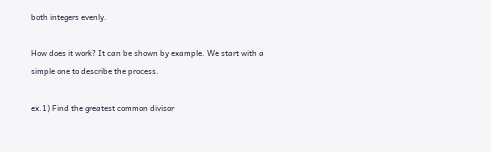both integers evenly.

How does it work? It can be shown by example. We start with a simple one to describe the process.

ex.1) Find the greatest common divisor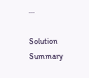...

Solution Summary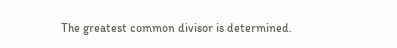The greatest common divisor is determined.